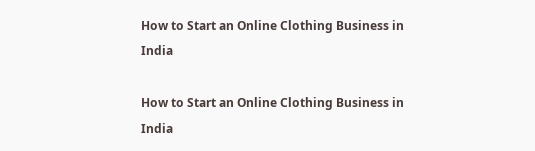How to Start an Online Clothing Business in India

How to Start an Online Clothing Business in India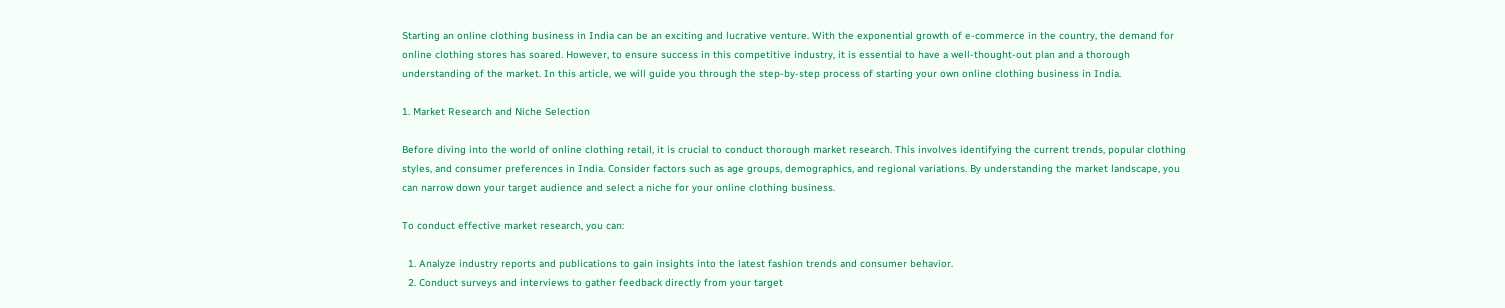Starting an online clothing business in India can be an exciting and lucrative venture. With the exponential growth of e-commerce in the country, the demand for online clothing stores has soared. However, to ensure success in this competitive industry, it is essential to have a well-thought-out plan and a thorough understanding of the market. In this article, we will guide you through the step-by-step process of starting your own online clothing business in India.

1. Market Research and Niche Selection

Before diving into the world of online clothing retail, it is crucial to conduct thorough market research. This involves identifying the current trends, popular clothing styles, and consumer preferences in India. Consider factors such as age groups, demographics, and regional variations. By understanding the market landscape, you can narrow down your target audience and select a niche for your online clothing business.

To conduct effective market research, you can:

  1. Analyze industry reports and publications to gain insights into the latest fashion trends and consumer behavior.
  2. Conduct surveys and interviews to gather feedback directly from your target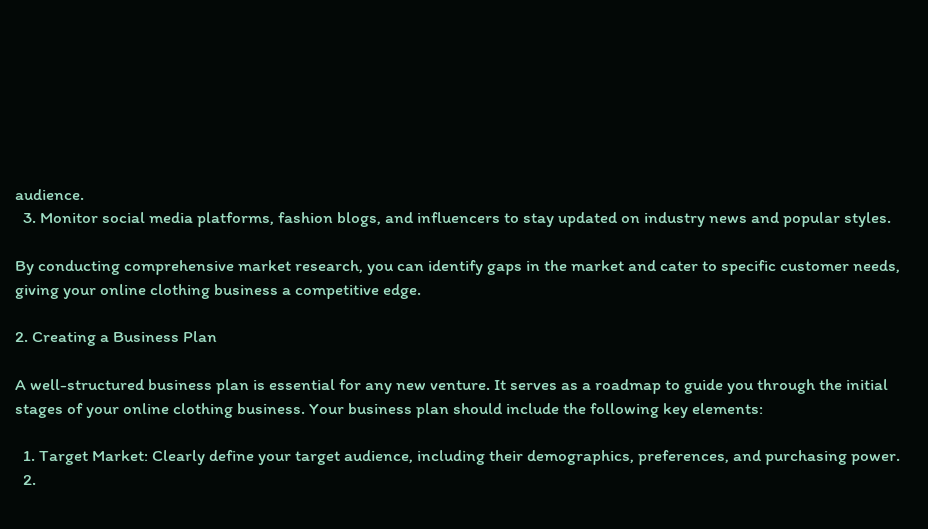audience.
  3. Monitor social media platforms, fashion blogs, and influencers to stay updated on industry news and popular styles.

By conducting comprehensive market research, you can identify gaps in the market and cater to specific customer needs, giving your online clothing business a competitive edge.

2. Creating a Business Plan

A well-structured business plan is essential for any new venture. It serves as a roadmap to guide you through the initial stages of your online clothing business. Your business plan should include the following key elements:

  1. Target Market: Clearly define your target audience, including their demographics, preferences, and purchasing power.
  2.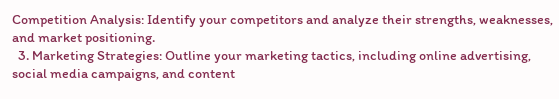Competition Analysis: Identify your competitors and analyze their strengths, weaknesses, and market positioning.
  3. Marketing Strategies: Outline your marketing tactics, including online advertising, social media campaigns, and content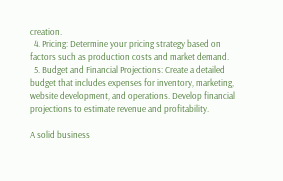creation.
  4. Pricing: Determine your pricing strategy based on factors such as production costs and market demand.
  5. Budget and Financial Projections: Create a detailed budget that includes expenses for inventory, marketing, website development, and operations. Develop financial projections to estimate revenue and profitability.

A solid business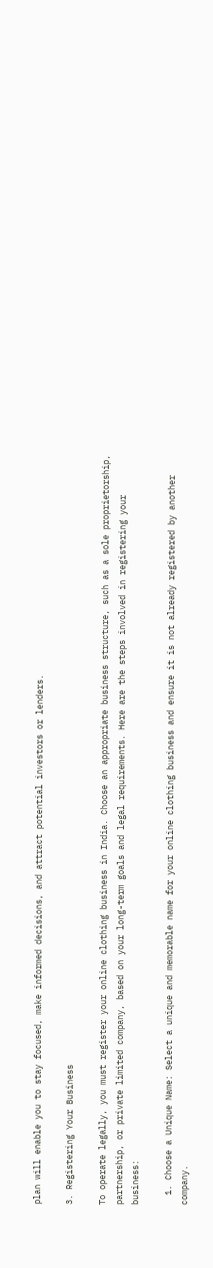plan will enable you to stay focused, make informed decisions, and attract potential investors or lenders.

3. Registering Your Business

To operate legally, you must register your online clothing business in India. Choose an appropriate business structure, such as a sole proprietorship, partnership, or private limited company, based on your long-term goals and legal requirements. Here are the steps involved in registering your business:

  1. Choose a Unique Name: Select a unique and memorable name for your online clothing business and ensure it is not already registered by another company.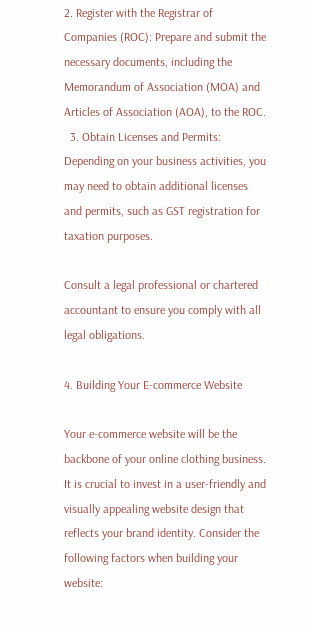2. Register with the Registrar of Companies (ROC): Prepare and submit the necessary documents, including the Memorandum of Association (MOA) and Articles of Association (AOA), to the ROC.
  3. Obtain Licenses and Permits: Depending on your business activities, you may need to obtain additional licenses and permits, such as GST registration for taxation purposes.

Consult a legal professional or chartered accountant to ensure you comply with all legal obligations.

4. Building Your E-commerce Website

Your e-commerce website will be the backbone of your online clothing business. It is crucial to invest in a user-friendly and visually appealing website design that reflects your brand identity. Consider the following factors when building your website: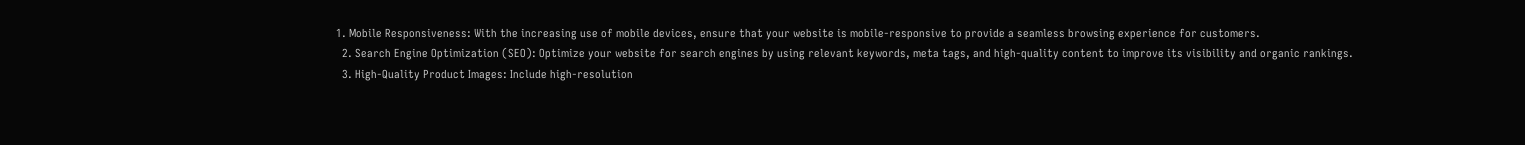1. Mobile Responsiveness: With the increasing use of mobile devices, ensure that your website is mobile-responsive to provide a seamless browsing experience for customers.
  2. Search Engine Optimization (SEO): Optimize your website for search engines by using relevant keywords, meta tags, and high-quality content to improve its visibility and organic rankings.
  3. High-Quality Product Images: Include high-resolution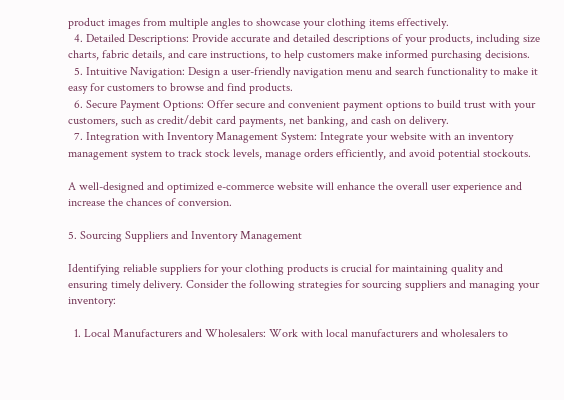product images from multiple angles to showcase your clothing items effectively.
  4. Detailed Descriptions: Provide accurate and detailed descriptions of your products, including size charts, fabric details, and care instructions, to help customers make informed purchasing decisions.
  5. Intuitive Navigation: Design a user-friendly navigation menu and search functionality to make it easy for customers to browse and find products.
  6. Secure Payment Options: Offer secure and convenient payment options to build trust with your customers, such as credit/debit card payments, net banking, and cash on delivery.
  7. Integration with Inventory Management System: Integrate your website with an inventory management system to track stock levels, manage orders efficiently, and avoid potential stockouts.

A well-designed and optimized e-commerce website will enhance the overall user experience and increase the chances of conversion.

5. Sourcing Suppliers and Inventory Management

Identifying reliable suppliers for your clothing products is crucial for maintaining quality and ensuring timely delivery. Consider the following strategies for sourcing suppliers and managing your inventory:

  1. Local Manufacturers and Wholesalers: Work with local manufacturers and wholesalers to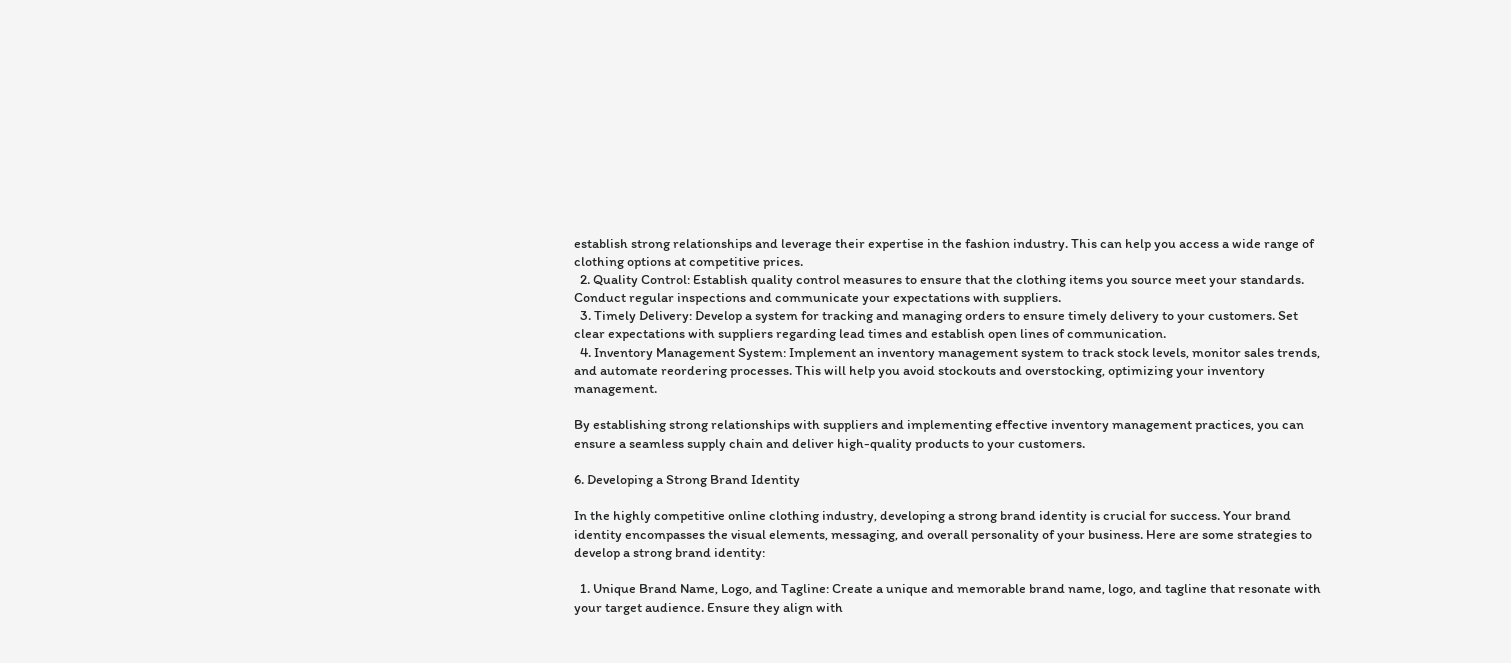establish strong relationships and leverage their expertise in the fashion industry. This can help you access a wide range of clothing options at competitive prices.
  2. Quality Control: Establish quality control measures to ensure that the clothing items you source meet your standards. Conduct regular inspections and communicate your expectations with suppliers.
  3. Timely Delivery: Develop a system for tracking and managing orders to ensure timely delivery to your customers. Set clear expectations with suppliers regarding lead times and establish open lines of communication.
  4. Inventory Management System: Implement an inventory management system to track stock levels, monitor sales trends, and automate reordering processes. This will help you avoid stockouts and overstocking, optimizing your inventory management.

By establishing strong relationships with suppliers and implementing effective inventory management practices, you can ensure a seamless supply chain and deliver high-quality products to your customers.

6. Developing a Strong Brand Identity

In the highly competitive online clothing industry, developing a strong brand identity is crucial for success. Your brand identity encompasses the visual elements, messaging, and overall personality of your business. Here are some strategies to develop a strong brand identity:

  1. Unique Brand Name, Logo, and Tagline: Create a unique and memorable brand name, logo, and tagline that resonate with your target audience. Ensure they align with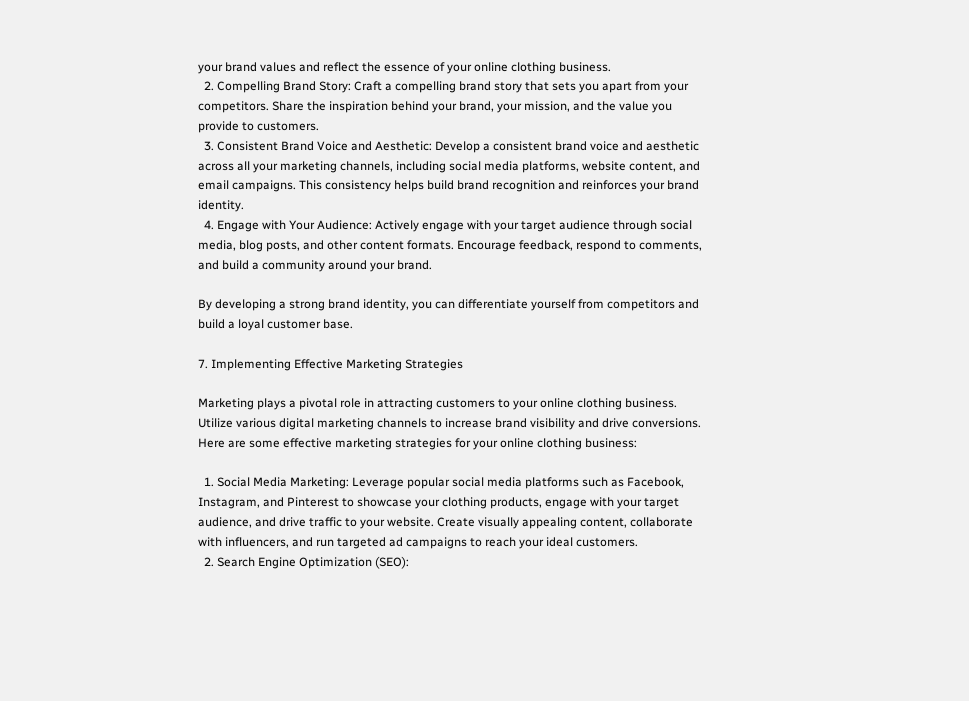your brand values and reflect the essence of your online clothing business.
  2. Compelling Brand Story: Craft a compelling brand story that sets you apart from your competitors. Share the inspiration behind your brand, your mission, and the value you provide to customers.
  3. Consistent Brand Voice and Aesthetic: Develop a consistent brand voice and aesthetic across all your marketing channels, including social media platforms, website content, and email campaigns. This consistency helps build brand recognition and reinforces your brand identity.
  4. Engage with Your Audience: Actively engage with your target audience through social media, blog posts, and other content formats. Encourage feedback, respond to comments, and build a community around your brand.

By developing a strong brand identity, you can differentiate yourself from competitors and build a loyal customer base.

7. Implementing Effective Marketing Strategies

Marketing plays a pivotal role in attracting customers to your online clothing business. Utilize various digital marketing channels to increase brand visibility and drive conversions. Here are some effective marketing strategies for your online clothing business:

  1. Social Media Marketing: Leverage popular social media platforms such as Facebook, Instagram, and Pinterest to showcase your clothing products, engage with your target audience, and drive traffic to your website. Create visually appealing content, collaborate with influencers, and run targeted ad campaigns to reach your ideal customers.
  2. Search Engine Optimization (SEO):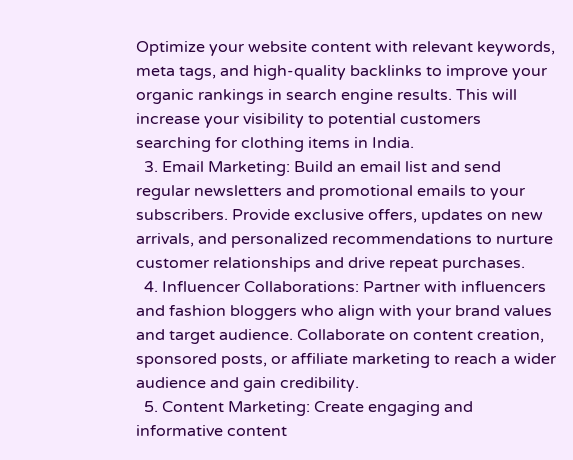Optimize your website content with relevant keywords, meta tags, and high-quality backlinks to improve your organic rankings in search engine results. This will increase your visibility to potential customers searching for clothing items in India.
  3. Email Marketing: Build an email list and send regular newsletters and promotional emails to your subscribers. Provide exclusive offers, updates on new arrivals, and personalized recommendations to nurture customer relationships and drive repeat purchases.
  4. Influencer Collaborations: Partner with influencers and fashion bloggers who align with your brand values and target audience. Collaborate on content creation, sponsored posts, or affiliate marketing to reach a wider audience and gain credibility.
  5. Content Marketing: Create engaging and informative content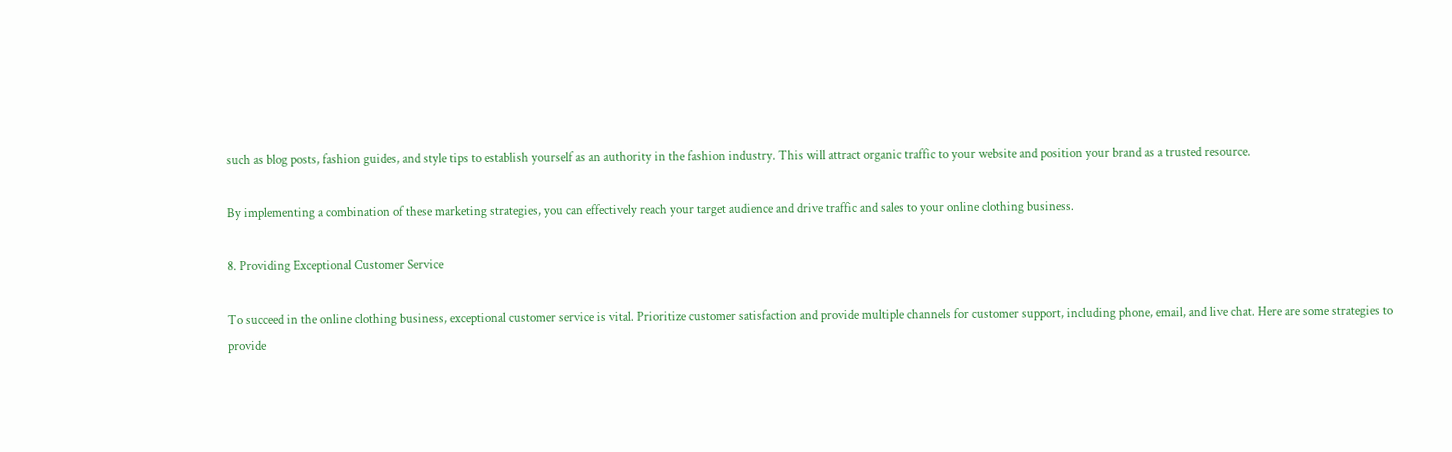such as blog posts, fashion guides, and style tips to establish yourself as an authority in the fashion industry. This will attract organic traffic to your website and position your brand as a trusted resource.

By implementing a combination of these marketing strategies, you can effectively reach your target audience and drive traffic and sales to your online clothing business.

8. Providing Exceptional Customer Service

To succeed in the online clothing business, exceptional customer service is vital. Prioritize customer satisfaction and provide multiple channels for customer support, including phone, email, and live chat. Here are some strategies to provide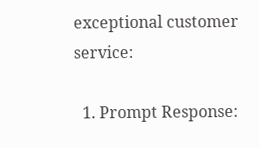exceptional customer service:

  1. Prompt Response: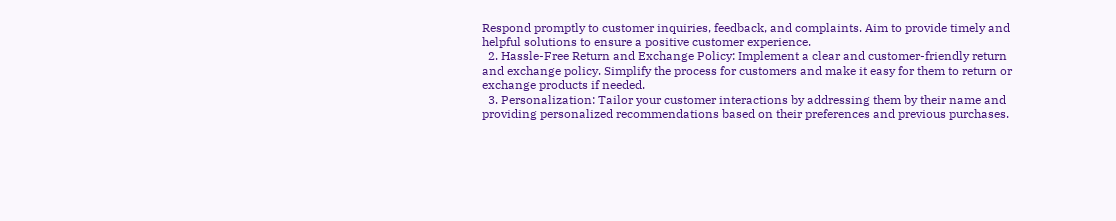Respond promptly to customer inquiries, feedback, and complaints. Aim to provide timely and helpful solutions to ensure a positive customer experience.
  2. Hassle-Free Return and Exchange Policy: Implement a clear and customer-friendly return and exchange policy. Simplify the process for customers and make it easy for them to return or exchange products if needed.
  3. Personalization: Tailor your customer interactions by addressing them by their name and providing personalized recommendations based on their preferences and previous purchases.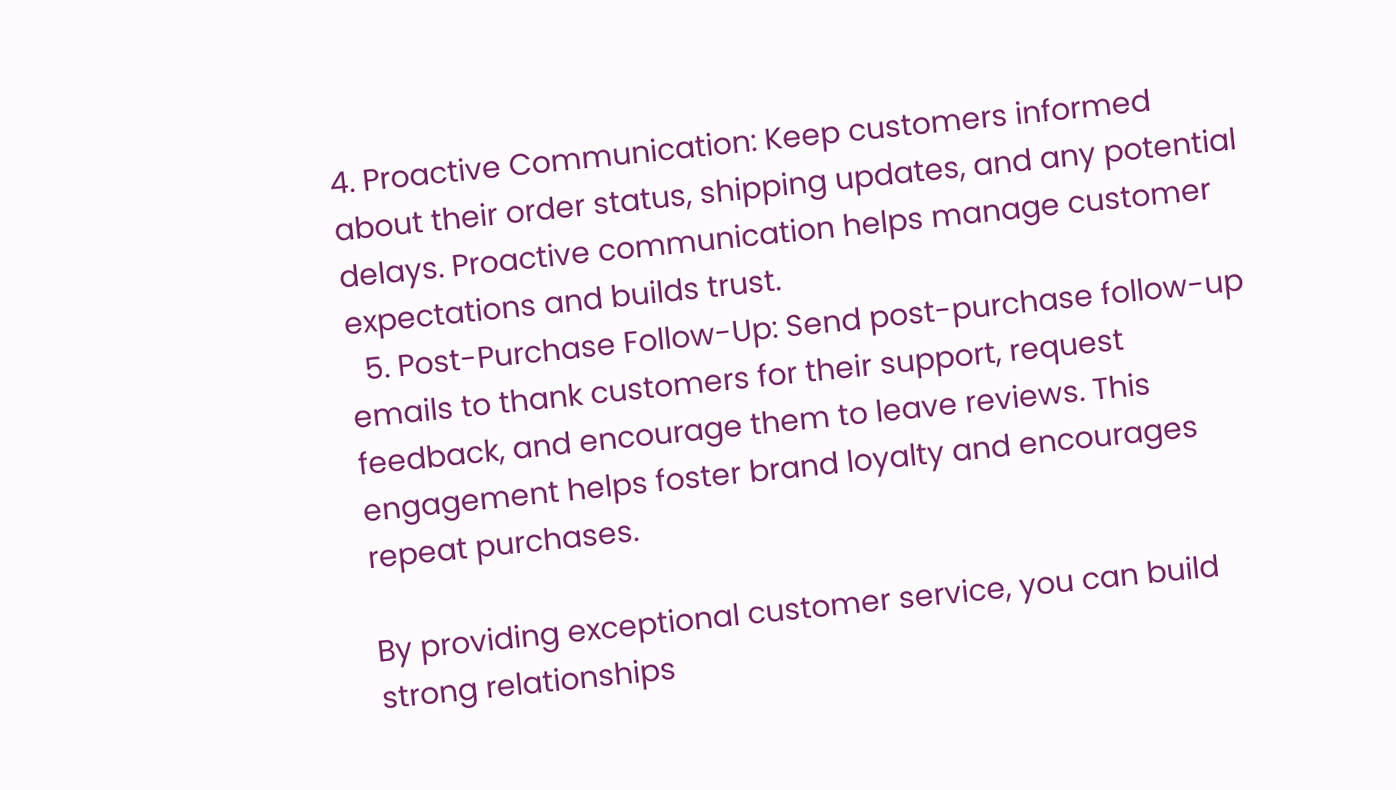4. Proactive Communication: Keep customers informed about their order status, shipping updates, and any potential delays. Proactive communication helps manage customer expectations and builds trust.
  5. Post-Purchase Follow-Up: Send post-purchase follow-up emails to thank customers for their support, request feedback, and encourage them to leave reviews. This engagement helps foster brand loyalty and encourages repeat purchases.

By providing exceptional customer service, you can build strong relationships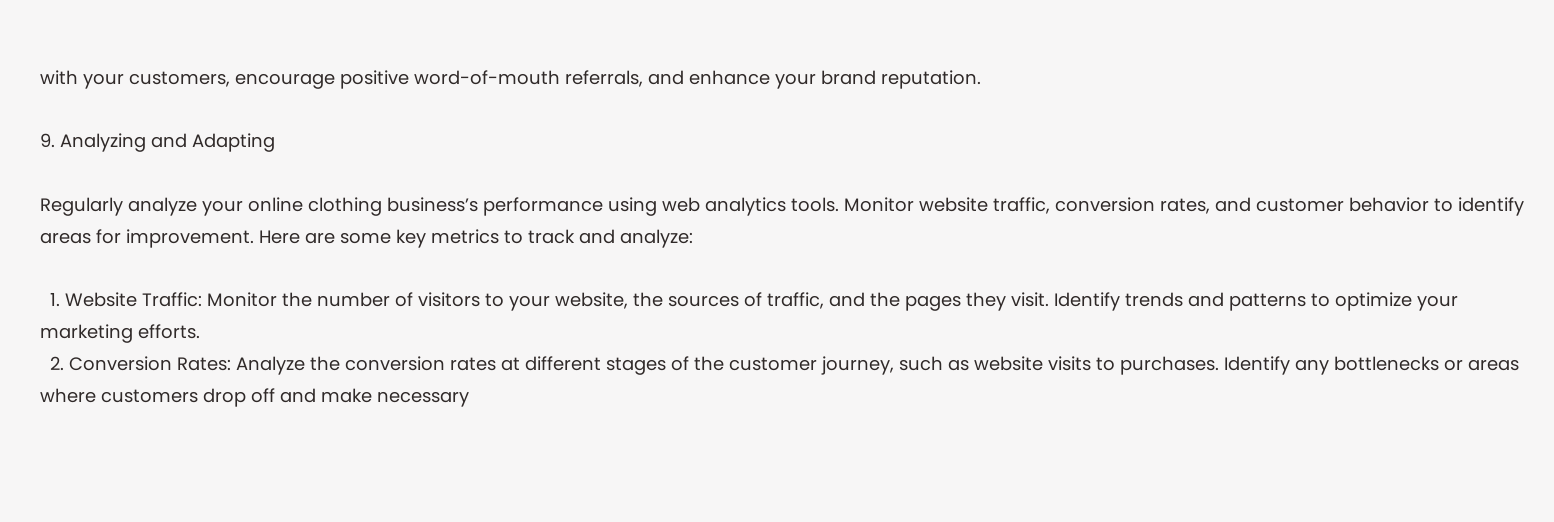with your customers, encourage positive word-of-mouth referrals, and enhance your brand reputation.

9. Analyzing and Adapting

Regularly analyze your online clothing business’s performance using web analytics tools. Monitor website traffic, conversion rates, and customer behavior to identify areas for improvement. Here are some key metrics to track and analyze:

  1. Website Traffic: Monitor the number of visitors to your website, the sources of traffic, and the pages they visit. Identify trends and patterns to optimize your marketing efforts.
  2. Conversion Rates: Analyze the conversion rates at different stages of the customer journey, such as website visits to purchases. Identify any bottlenecks or areas where customers drop off and make necessary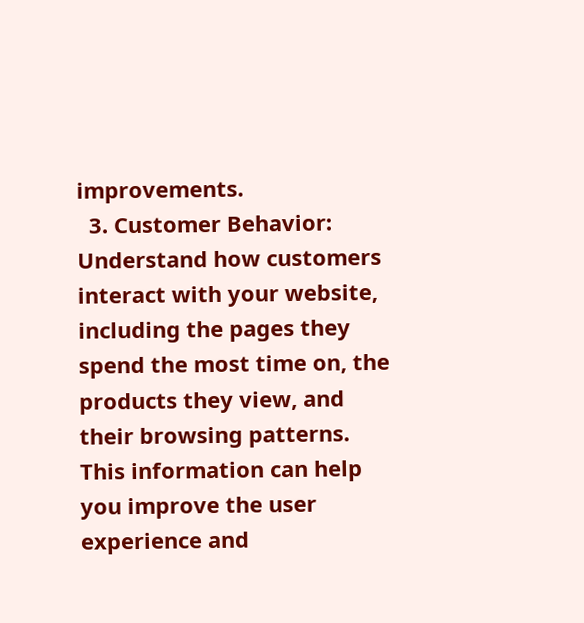improvements.
  3. Customer Behavior: Understand how customers interact with your website, including the pages they spend the most time on, the products they view, and their browsing patterns. This information can help you improve the user experience and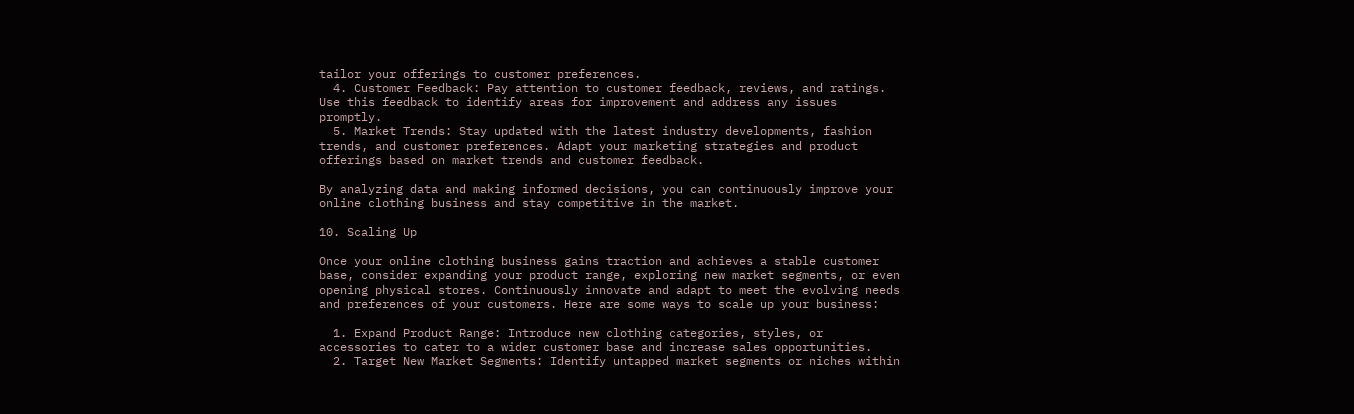tailor your offerings to customer preferences.
  4. Customer Feedback: Pay attention to customer feedback, reviews, and ratings. Use this feedback to identify areas for improvement and address any issues promptly.
  5. Market Trends: Stay updated with the latest industry developments, fashion trends, and customer preferences. Adapt your marketing strategies and product offerings based on market trends and customer feedback.

By analyzing data and making informed decisions, you can continuously improve your online clothing business and stay competitive in the market.

10. Scaling Up

Once your online clothing business gains traction and achieves a stable customer base, consider expanding your product range, exploring new market segments, or even opening physical stores. Continuously innovate and adapt to meet the evolving needs and preferences of your customers. Here are some ways to scale up your business:

  1. Expand Product Range: Introduce new clothing categories, styles, or accessories to cater to a wider customer base and increase sales opportunities.
  2. Target New Market Segments: Identify untapped market segments or niches within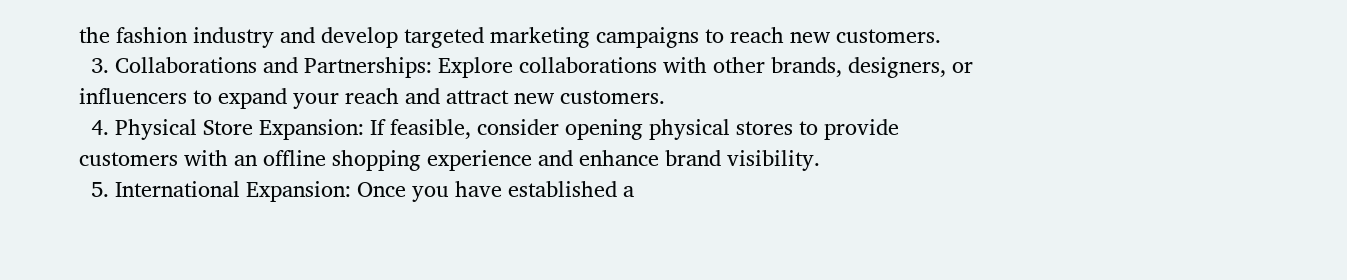the fashion industry and develop targeted marketing campaigns to reach new customers.
  3. Collaborations and Partnerships: Explore collaborations with other brands, designers, or influencers to expand your reach and attract new customers.
  4. Physical Store Expansion: If feasible, consider opening physical stores to provide customers with an offline shopping experience and enhance brand visibility.
  5. International Expansion: Once you have established a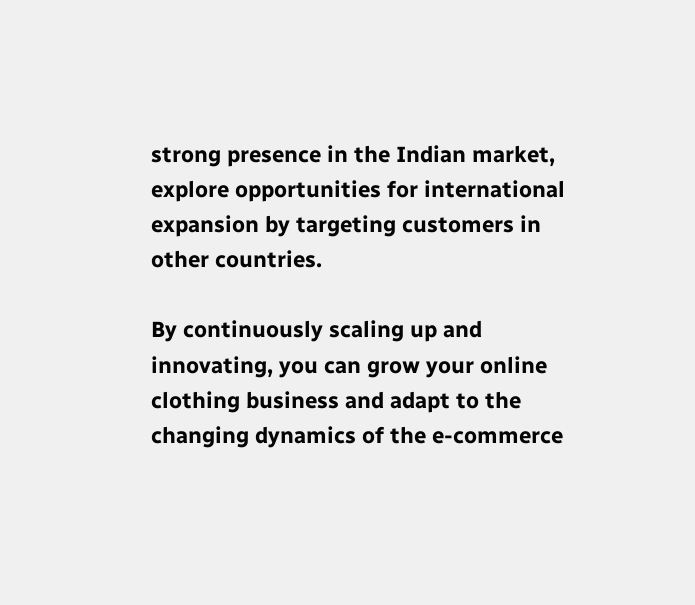strong presence in the Indian market, explore opportunities for international expansion by targeting customers in other countries.

By continuously scaling up and innovating, you can grow your online clothing business and adapt to the changing dynamics of the e-commerce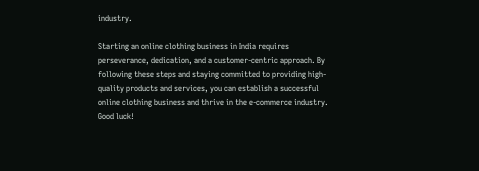industry.

Starting an online clothing business in India requires perseverance, dedication, and a customer-centric approach. By following these steps and staying committed to providing high-quality products and services, you can establish a successful online clothing business and thrive in the e-commerce industry. Good luck!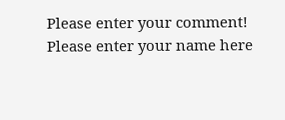Please enter your comment!
Please enter your name here